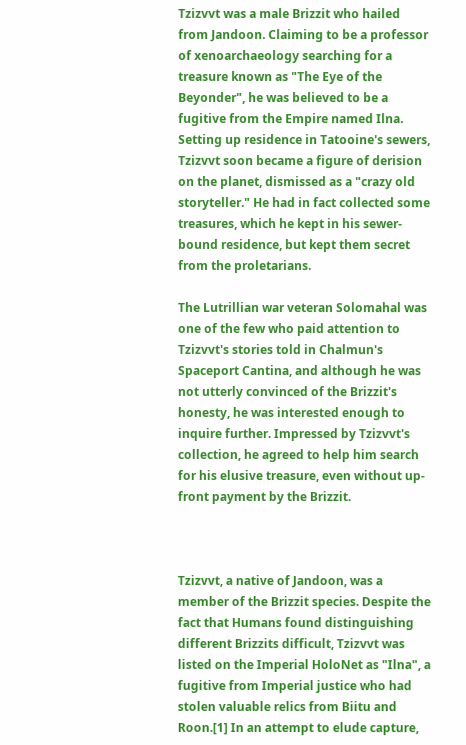Tzizvvt was a male Brizzit who hailed from Jandoon. Claiming to be a professor of xenoarchaeology searching for a treasure known as "The Eye of the Beyonder", he was believed to be a fugitive from the Empire named Ilna. Setting up residence in Tatooine's sewers, Tzizvvt soon became a figure of derision on the planet, dismissed as a "crazy old storyteller." He had in fact collected some treasures, which he kept in his sewer-bound residence, but kept them secret from the proletarians.

The Lutrillian war veteran Solomahal was one of the few who paid attention to Tzizvvt's stories told in Chalmun's Spaceport Cantina, and although he was not utterly convinced of the Brizzit's honesty, he was interested enough to inquire further. Impressed by Tzizvvt's collection, he agreed to help him search for his elusive treasure, even without up-front payment by the Brizzit.



Tzizvvt, a native of Jandoon, was a member of the Brizzit species. Despite the fact that Humans found distinguishing different Brizzits difficult, Tzizvvt was listed on the Imperial HoloNet as "Ilna", a fugitive from Imperial justice who had stolen valuable relics from Biitu and Roon.[1] In an attempt to elude capture,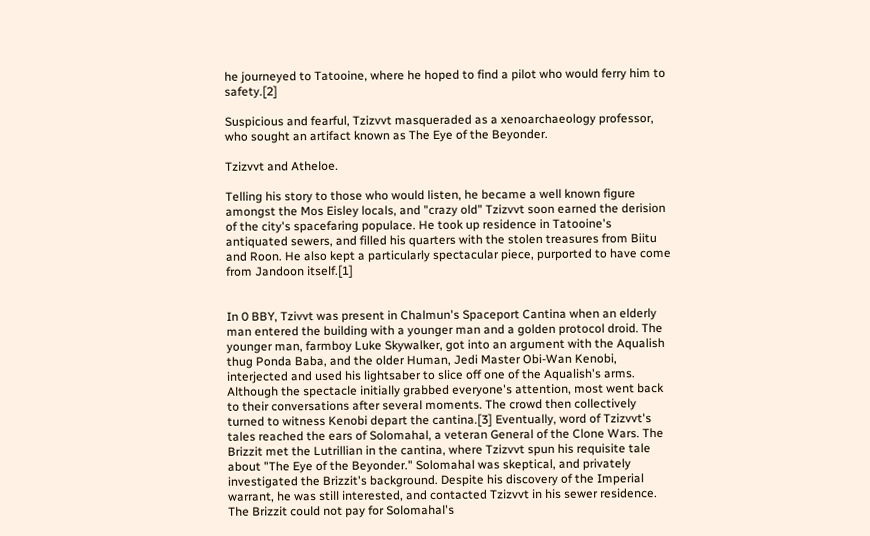he journeyed to Tatooine, where he hoped to find a pilot who would ferry him to safety.[2]

Suspicious and fearful, Tzizvvt masqueraded as a xenoarchaeology professor, who sought an artifact known as The Eye of the Beyonder.

Tzizvvt and Atheloe.

Telling his story to those who would listen, he became a well known figure amongst the Mos Eisley locals, and "crazy old" Tzizvvt soon earned the derision of the city's spacefaring populace. He took up residence in Tatooine's antiquated sewers, and filled his quarters with the stolen treasures from Biitu and Roon. He also kept a particularly spectacular piece, purported to have come from Jandoon itself.[1]


In 0 BBY, Tzivvt was present in Chalmun's Spaceport Cantina when an elderly man entered the building with a younger man and a golden protocol droid. The younger man, farmboy Luke Skywalker, got into an argument with the Aqualish thug Ponda Baba, and the older Human, Jedi Master Obi-Wan Kenobi, interjected and used his lightsaber to slice off one of the Aqualish's arms. Although the spectacle initially grabbed everyone's attention, most went back to their conversations after several moments. The crowd then collectively turned to witness Kenobi depart the cantina.[3] Eventually, word of Tzizvvt's tales reached the ears of Solomahal, a veteran General of the Clone Wars. The Brizzit met the Lutrillian in the cantina, where Tzizvvt spun his requisite tale about "The Eye of the Beyonder." Solomahal was skeptical, and privately investigated the Brizzit's background. Despite his discovery of the Imperial warrant, he was still interested, and contacted Tzizvvt in his sewer residence. The Brizzit could not pay for Solomahal's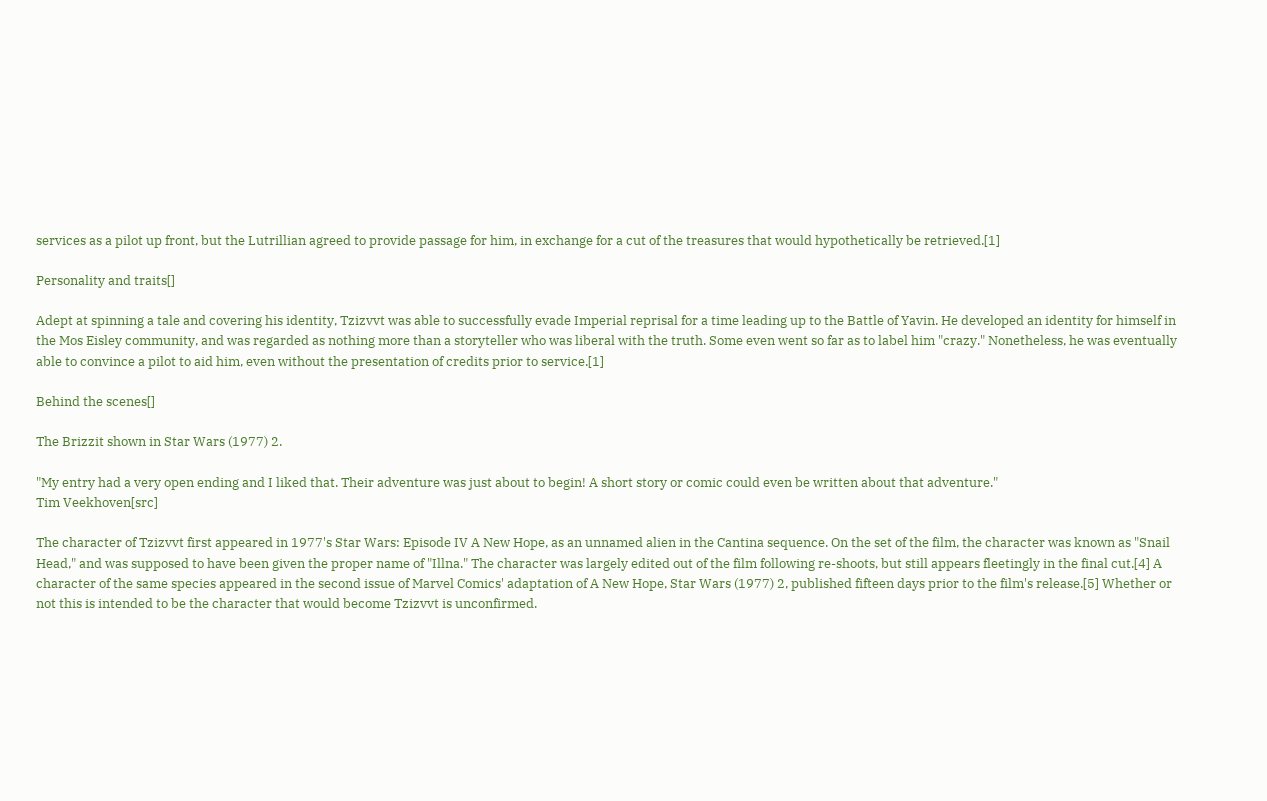services as a pilot up front, but the Lutrillian agreed to provide passage for him, in exchange for a cut of the treasures that would hypothetically be retrieved.[1]

Personality and traits[]

Adept at spinning a tale and covering his identity, Tzizvvt was able to successfully evade Imperial reprisal for a time leading up to the Battle of Yavin. He developed an identity for himself in the Mos Eisley community, and was regarded as nothing more than a storyteller who was liberal with the truth. Some even went so far as to label him "crazy." Nonetheless, he was eventually able to convince a pilot to aid him, even without the presentation of credits prior to service.[1]

Behind the scenes[]

The Brizzit shown in Star Wars (1977) 2.

"My entry had a very open ending and I liked that. Their adventure was just about to begin! A short story or comic could even be written about that adventure."
Tim Veekhoven[src]

The character of Tzizvvt first appeared in 1977's Star Wars: Episode IV A New Hope, as an unnamed alien in the Cantina sequence. On the set of the film, the character was known as "Snail Head," and was supposed to have been given the proper name of "Illna." The character was largely edited out of the film following re-shoots, but still appears fleetingly in the final cut.[4] A character of the same species appeared in the second issue of Marvel Comics' adaptation of A New Hope, Star Wars (1977) 2, published fifteen days prior to the film's release.[5] Whether or not this is intended to be the character that would become Tzizvvt is unconfirmed.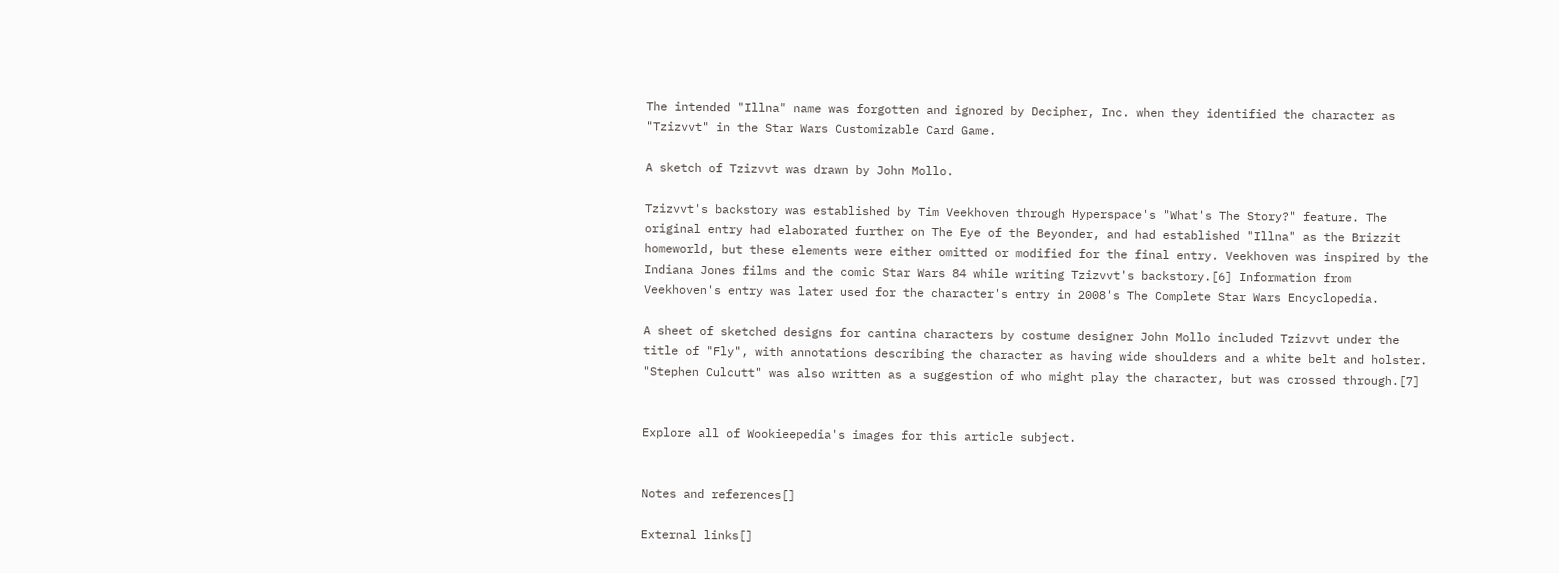The intended "Illna" name was forgotten and ignored by Decipher, Inc. when they identified the character as "Tzizvvt" in the Star Wars Customizable Card Game.

A sketch of Tzizvvt was drawn by John Mollo.

Tzizvvt's backstory was established by Tim Veekhoven through Hyperspace's "What's The Story?" feature. The original entry had elaborated further on The Eye of the Beyonder, and had established "Illna" as the Brizzit homeworld, but these elements were either omitted or modified for the final entry. Veekhoven was inspired by the Indiana Jones films and the comic Star Wars 84 while writing Tzizvvt's backstory.[6] Information from Veekhoven's entry was later used for the character's entry in 2008's The Complete Star Wars Encyclopedia.

A sheet of sketched designs for cantina characters by costume designer John Mollo included Tzizvvt under the title of "Fly", with annotations describing the character as having wide shoulders and a white belt and holster. "Stephen Culcutt" was also written as a suggestion of who might play the character, but was crossed through.[7]


Explore all of Wookieepedia's images for this article subject.


Notes and references[]

External links[]